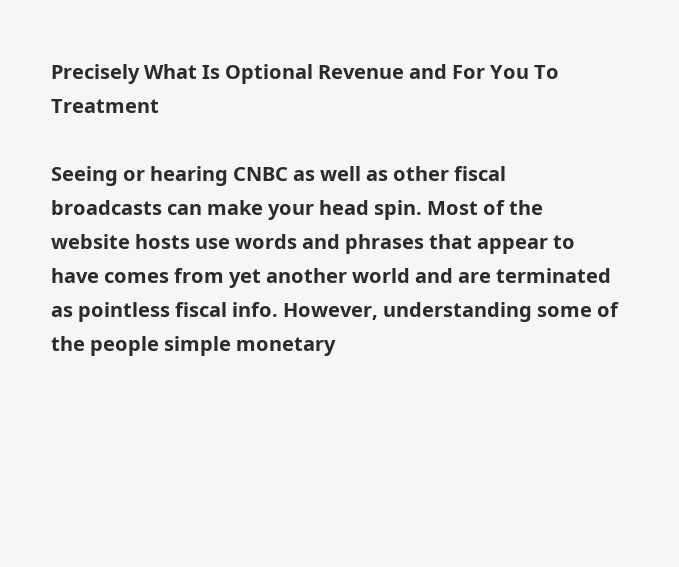Precisely What Is Optional Revenue and For You To Treatment

Seeing or hearing CNBC as well as other fiscal broadcasts can make your head spin. Most of the website hosts use words and phrases that appear to have comes from yet another world and are terminated as pointless fiscal info. However, understanding some of the people simple monetary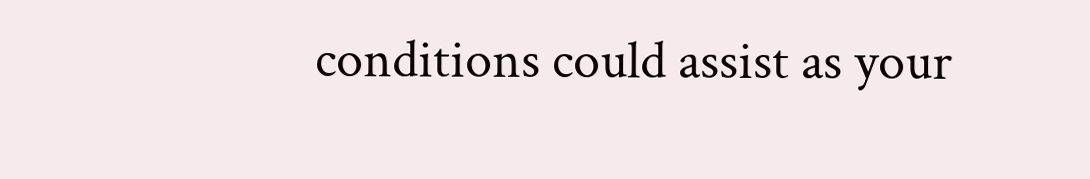conditions could assist as your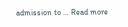admission to … Read more